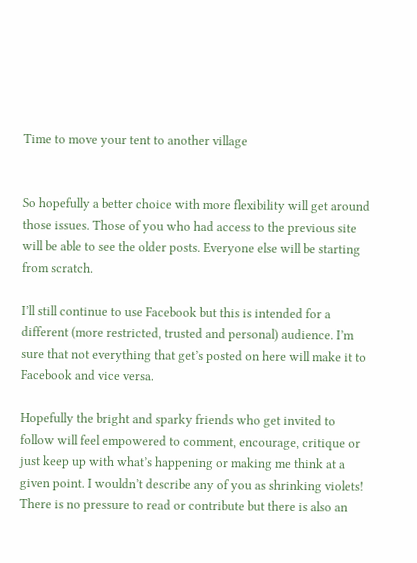Time to move your tent to another village


So hopefully a better choice with more flexibility will get around those issues. Those of you who had access to the previous site will be able to see the older posts. Everyone else will be starting from scratch.

I’ll still continue to use Facebook but this is intended for a different (more restricted, trusted and personal) audience. I’m sure that not everything that get’s posted on here will make it to Facebook and vice versa.

Hopefully the bright and sparky friends who get invited to follow will feel empowered to comment, encourage, critique or just keep up with what’s happening or making me think at a given point. I wouldn’t describe any of you as shrinking violets! There is no pressure to read or contribute but there is also an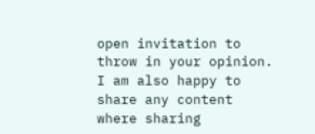open invitation to throw in your opinion. I am also happy to share any content where sharing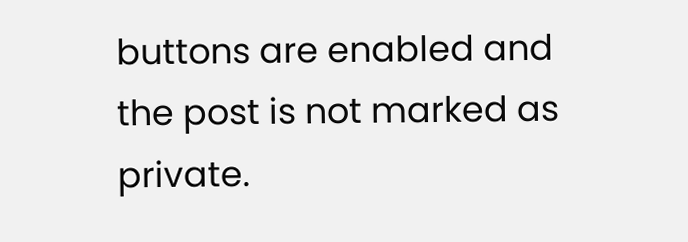buttons are enabled and the post is not marked as private.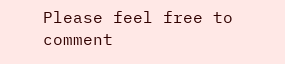Please feel free to comment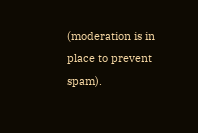(moderation is in place to prevent spam).